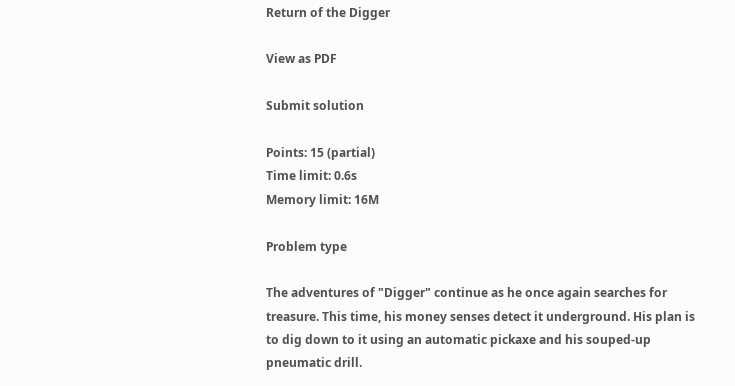Return of the Digger

View as PDF

Submit solution

Points: 15 (partial)
Time limit: 0.6s
Memory limit: 16M

Problem type

The adventures of "Digger" continue as he once again searches for treasure. This time, his money senses detect it underground. His plan is to dig down to it using an automatic pickaxe and his souped-up pneumatic drill.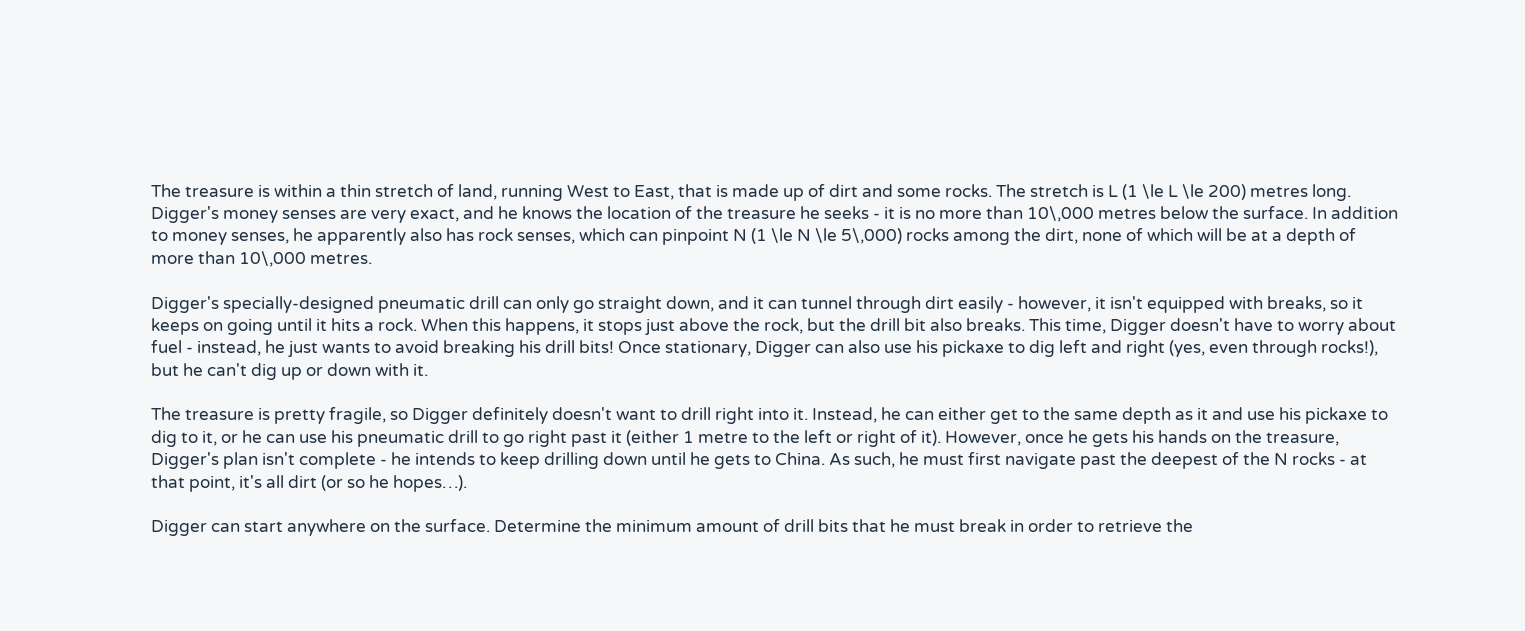The treasure is within a thin stretch of land, running West to East, that is made up of dirt and some rocks. The stretch is L (1 \le L \le 200) metres long. Digger's money senses are very exact, and he knows the location of the treasure he seeks - it is no more than 10\,000 metres below the surface. In addition to money senses, he apparently also has rock senses, which can pinpoint N (1 \le N \le 5\,000) rocks among the dirt, none of which will be at a depth of more than 10\,000 metres.

Digger's specially-designed pneumatic drill can only go straight down, and it can tunnel through dirt easily - however, it isn't equipped with breaks, so it keeps on going until it hits a rock. When this happens, it stops just above the rock, but the drill bit also breaks. This time, Digger doesn't have to worry about fuel - instead, he just wants to avoid breaking his drill bits! Once stationary, Digger can also use his pickaxe to dig left and right (yes, even through rocks!), but he can't dig up or down with it.

The treasure is pretty fragile, so Digger definitely doesn't want to drill right into it. Instead, he can either get to the same depth as it and use his pickaxe to dig to it, or he can use his pneumatic drill to go right past it (either 1 metre to the left or right of it). However, once he gets his hands on the treasure, Digger's plan isn't complete - he intends to keep drilling down until he gets to China. As such, he must first navigate past the deepest of the N rocks - at that point, it's all dirt (or so he hopes…).

Digger can start anywhere on the surface. Determine the minimum amount of drill bits that he must break in order to retrieve the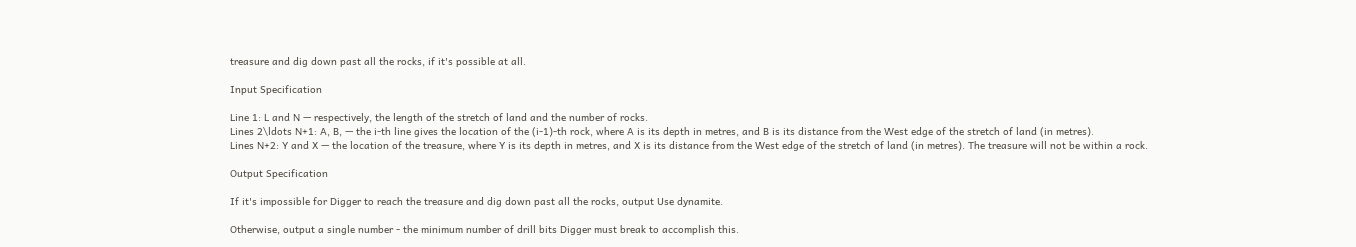treasure and dig down past all the rocks, if it's possible at all.

Input Specification

Line 1: L and N — respectively, the length of the stretch of land and the number of rocks.
Lines 2\ldots N+1: A, B, — the i-th line gives the location of the (i-1)-th rock, where A is its depth in metres, and B is its distance from the West edge of the stretch of land (in metres).
Lines N+2: Y and X — the location of the treasure, where Y is its depth in metres, and X is its distance from the West edge of the stretch of land (in metres). The treasure will not be within a rock.

Output Specification

If it's impossible for Digger to reach the treasure and dig down past all the rocks, output Use dynamite.

Otherwise, output a single number - the minimum number of drill bits Digger must break to accomplish this.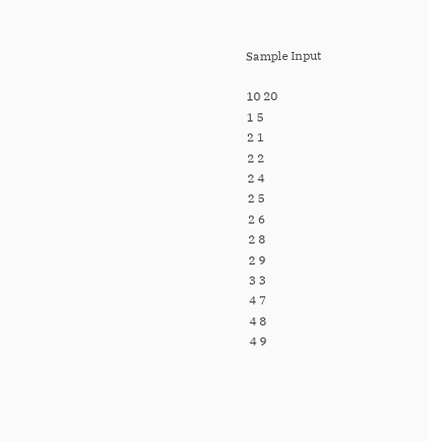Sample Input

10 20
1 5
2 1
2 2
2 4
2 5
2 6
2 8
2 9
3 3
4 7
4 8
4 9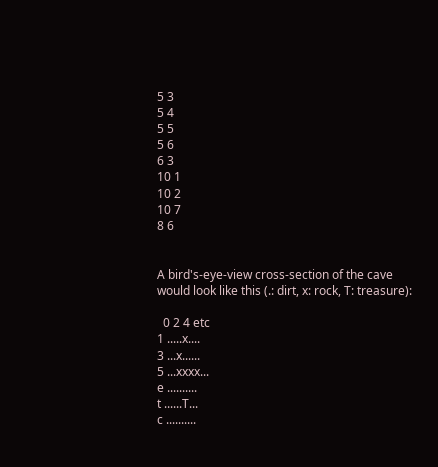5 3
5 4
5 5
5 6
6 3
10 1
10 2
10 7
8 6


A bird's-eye-view cross-section of the cave would look like this (.: dirt, x: rock, T: treasure):

  0 2 4 etc
1 .....x....
3 ...x......
5 ...xxxx...
e ..........
t ......T...
c ..........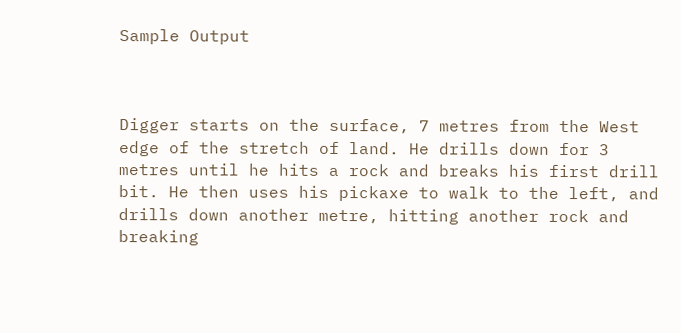Sample Output



Digger starts on the surface, 7 metres from the West edge of the stretch of land. He drills down for 3 metres until he hits a rock and breaks his first drill bit. He then uses his pickaxe to walk to the left, and drills down another metre, hitting another rock and breaking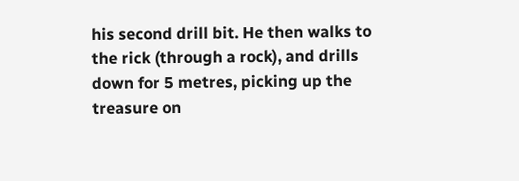his second drill bit. He then walks to the rick (through a rock), and drills down for 5 metres, picking up the treasure on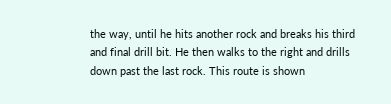the way, until he hits another rock and breaks his third and final drill bit. He then walks to the right and drills down past the last rock. This route is shown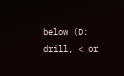below (D: drill, < or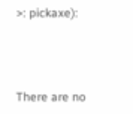>: pickaxe):



There are no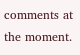comments at the moment.